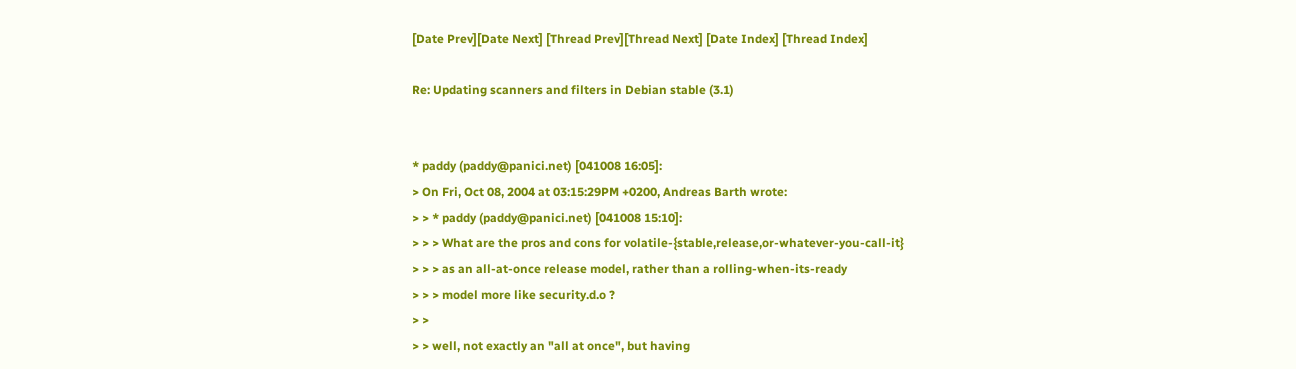[Date Prev][Date Next] [Thread Prev][Thread Next] [Date Index] [Thread Index]

Re: Updating scanners and filters in Debian stable (3.1)


* paddy (paddy@panici.net) [041008 16:05]:
> On Fri, Oct 08, 2004 at 03:15:29PM +0200, Andreas Barth wrote:
> > * paddy (paddy@panici.net) [041008 15:10]:
> > > What are the pros and cons for volatile-{stable,release,or-whatever-you-call-it}
> > > as an all-at-once release model, rather than a rolling-when-its-ready
> > > model more like security.d.o ?
> >
> > well, not exactly an "all at once", but having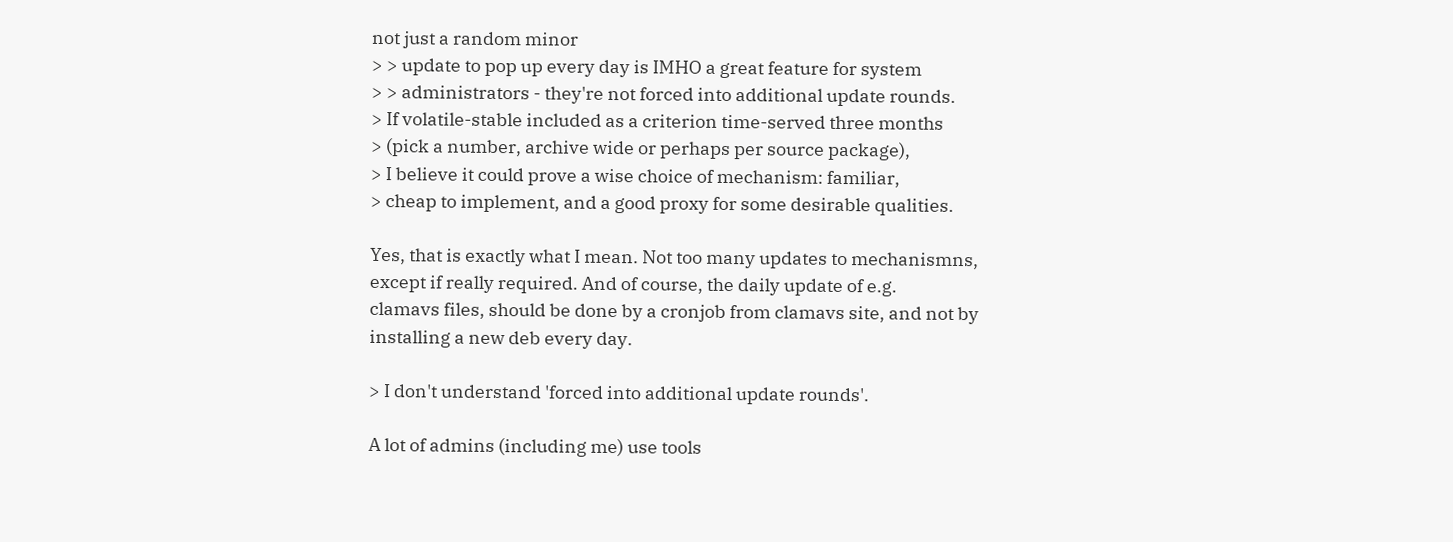not just a random minor
> > update to pop up every day is IMHO a great feature for system
> > administrators - they're not forced into additional update rounds.
> If volatile-stable included as a criterion time-served three months
> (pick a number, archive wide or perhaps per source package),
> I believe it could prove a wise choice of mechanism: familiar,
> cheap to implement, and a good proxy for some desirable qualities.

Yes, that is exactly what I mean. Not too many updates to mechanismns,
except if really required. And of course, the daily update of e.g.
clamavs files, should be done by a cronjob from clamavs site, and not by
installing a new deb every day.

> I don't understand 'forced into additional update rounds'.

A lot of admins (including me) use tools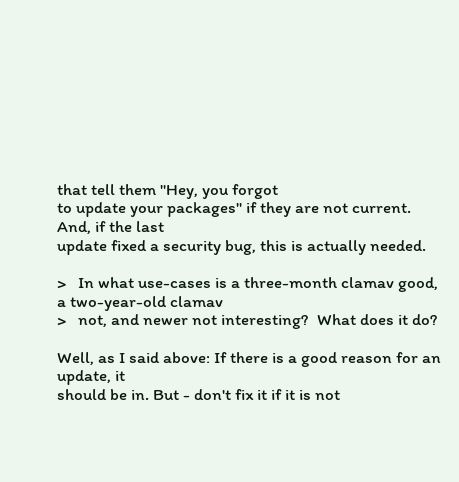that tell them "Hey, you forgot
to update your packages" if they are not current. And, if the last
update fixed a security bug, this is actually needed.

>   In what use-cases is a three-month clamav good, a two-year-old clamav
>   not, and newer not interesting?  What does it do?

Well, as I said above: If there is a good reason for an update, it
should be in. But - don't fix it if it is not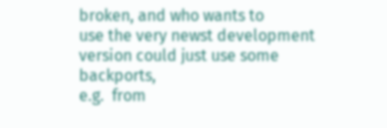broken, and who wants to
use the very newst development version could just use some backports,
e.g.  from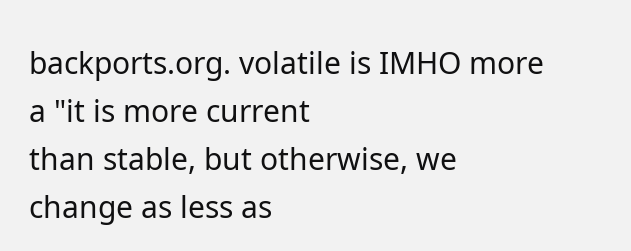backports.org. volatile is IMHO more a "it is more current
than stable, but otherwise, we change as less as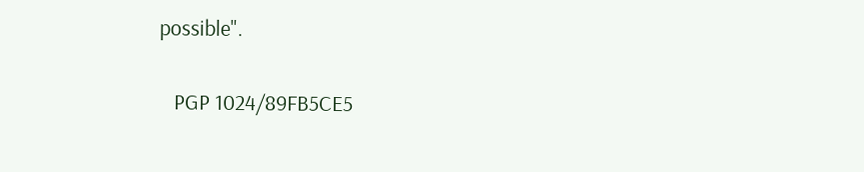possible".

   PGP 1024/89FB5CE5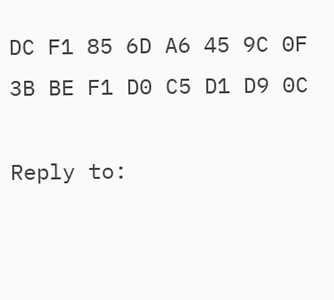DC F1 85 6D A6 45 9C 0F  3B BE F1 D0 C5 D1 D9 0C

Reply to: